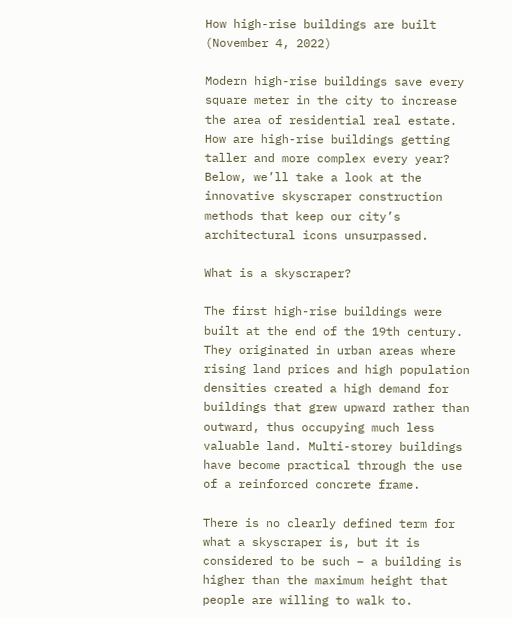How high-rise buildings are built (November 4, 2022)

Modern high-rise buildings save every square meter in the city to increase the area of residential real estate. How are high-rise buildings getting taller and more complex every year? Below, we’ll take a look at the innovative skyscraper construction methods that keep our city’s architectural icons unsurpassed.

What is a skyscraper?

The first high-rise buildings were built at the end of the 19th century. They originated in urban areas where rising land prices and high population densities created a high demand for buildings that grew upward rather than outward, thus occupying much less valuable land. Multi-storey buildings have become practical through the use of a reinforced concrete frame.

There is no clearly defined term for what a skyscraper is, but it is considered to be such – a building is higher than the maximum height that people are willing to walk to.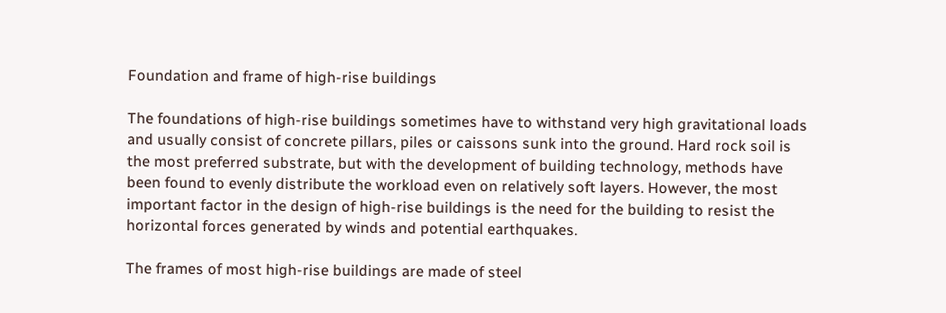Foundation and frame of high-rise buildings

The foundations of high-rise buildings sometimes have to withstand very high gravitational loads and usually consist of concrete pillars, piles or caissons sunk into the ground. Hard rock soil is the most preferred substrate, but with the development of building technology, methods have been found to evenly distribute the workload even on relatively soft layers. However, the most important factor in the design of high-rise buildings is the need for the building to resist the horizontal forces generated by winds and potential earthquakes.

The frames of most high-rise buildings are made of steel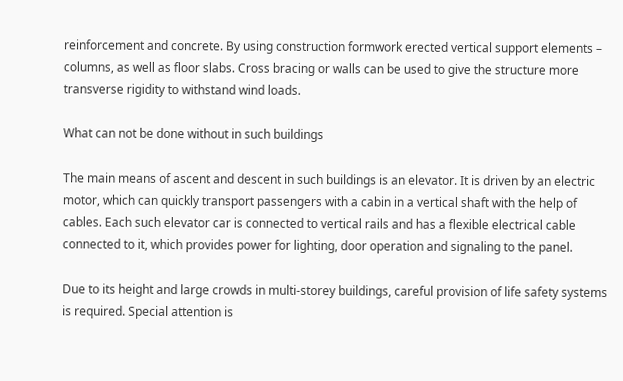reinforcement and concrete. By using construction formwork erected vertical support elements – columns, as well as floor slabs. Cross bracing or walls can be used to give the structure more transverse rigidity to withstand wind loads.

What can not be done without in such buildings

The main means of ascent and descent in such buildings is an elevator. It is driven by an electric motor, which can quickly transport passengers with a cabin in a vertical shaft with the help of cables. Each such elevator car is connected to vertical rails and has a flexible electrical cable connected to it, which provides power for lighting, door operation and signaling to the panel.

Due to its height and large crowds in multi-storey buildings, careful provision of life safety systems is required. Special attention is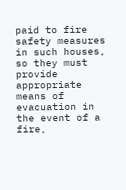paid to fire safety measures in such houses, so they must provide appropriate means of evacuation in the event of a fire,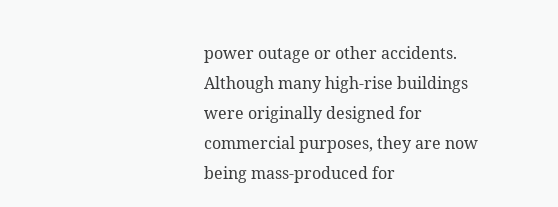power outage or other accidents. Although many high-rise buildings were originally designed for commercial purposes, they are now being mass-produced for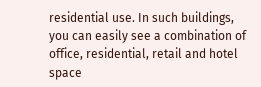residential use. In such buildings, you can easily see a combination of office, residential, retail and hotel space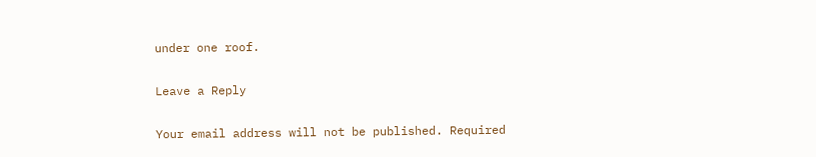under one roof.

Leave a Reply

Your email address will not be published. Required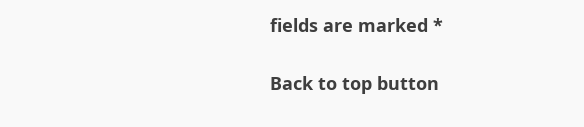fields are marked *

Back to top button